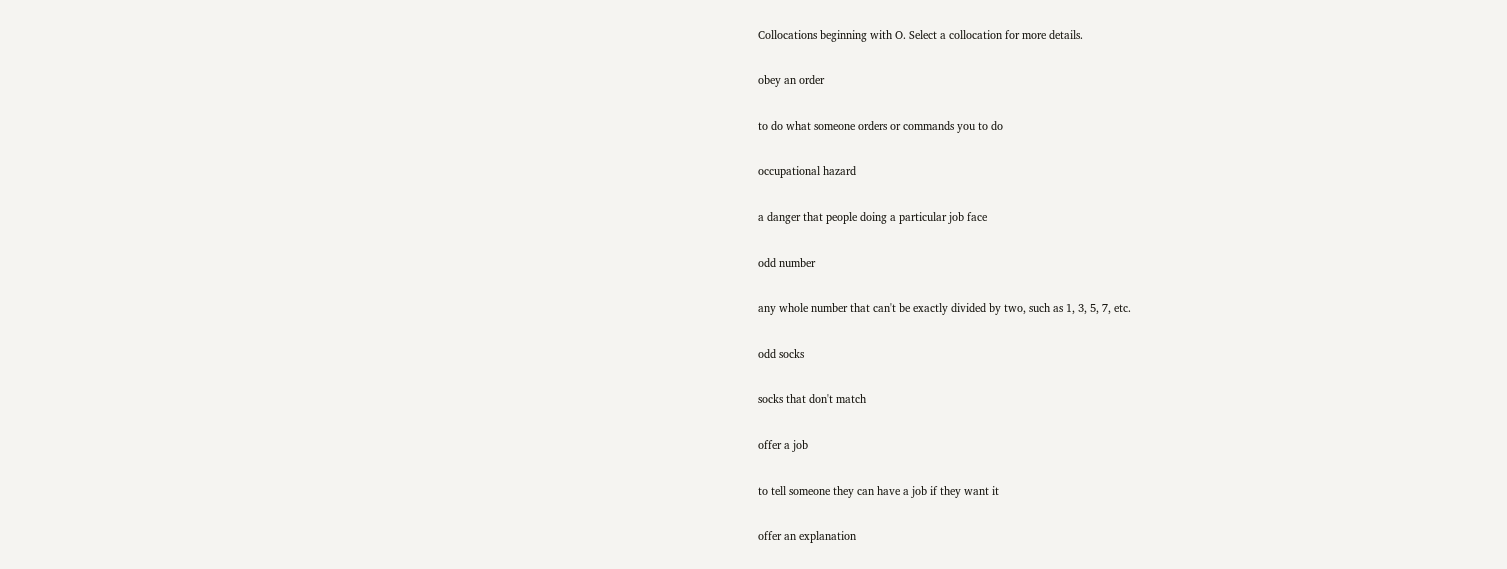Collocations beginning with O. Select a collocation for more details.

obey an order

to do what someone orders or commands you to do

occupational hazard

a danger that people doing a particular job face

odd number

any whole number that can't be exactly divided by two, such as 1, 3, 5, 7, etc.

odd socks

socks that don't match

offer a job

to tell someone they can have a job if they want it

offer an explanation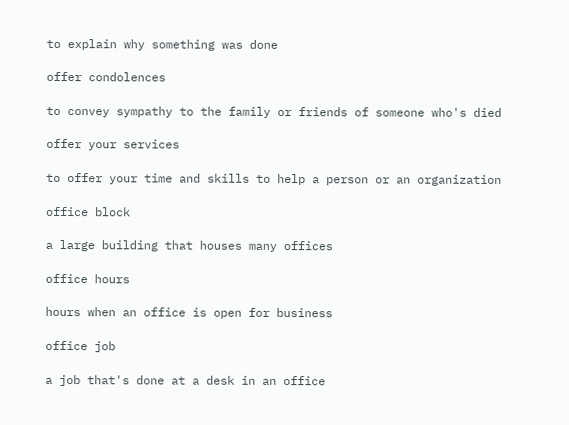to explain why something was done

offer condolences

to convey sympathy to the family or friends of someone who's died

offer your services

to offer your time and skills to help a person or an organization

office block

a large building that houses many offices

office hours

hours when an office is open for business

office job

a job that's done at a desk in an office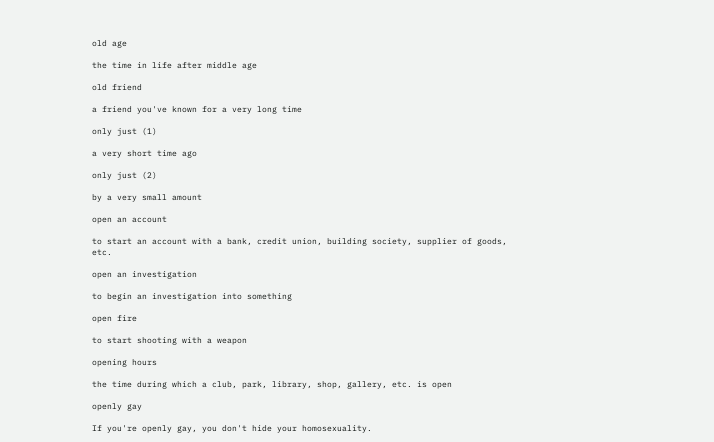old age

the time in life after middle age

old friend

a friend you've known for a very long time

only just (1)

a very short time ago

only just (2)

by a very small amount

open an account

to start an account with a bank, credit union, building society, supplier of goods, etc.

open an investigation

to begin an investigation into something

open fire

to start shooting with a weapon

opening hours

the time during which a club, park, library, shop, gallery, etc. is open

openly gay

If you're openly gay, you don't hide your homosexuality.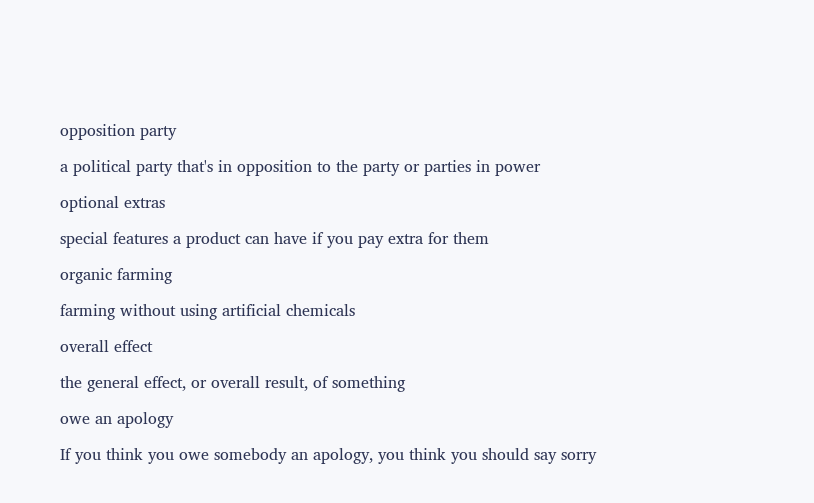opposition party

a political party that's in opposition to the party or parties in power

optional extras

special features a product can have if you pay extra for them

organic farming

farming without using artificial chemicals

overall effect

the general effect, or overall result, of something

owe an apology

If you think you owe somebody an apology, you think you should say sorry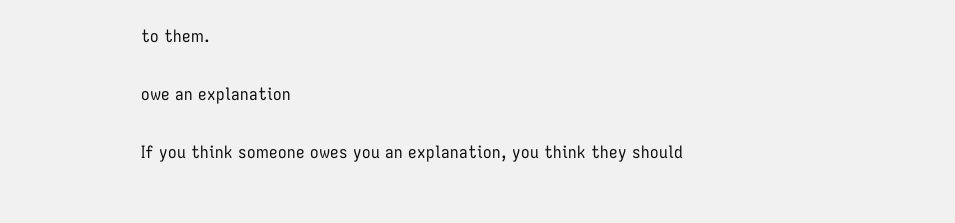to them.

owe an explanation

If you think someone owes you an explanation, you think they should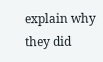explain why they did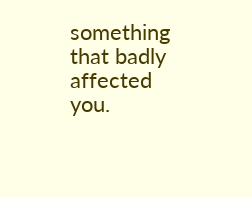something that badly affected you.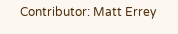Contributor: Matt Errey